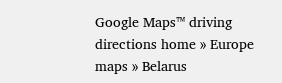Google Maps™ driving directions home » Europe maps » Belarus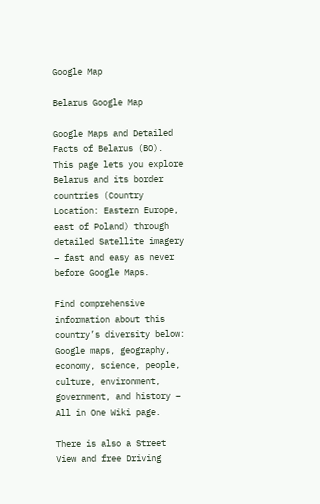Google Map

Belarus Google Map

Google Maps and Detailed Facts of Belarus (BO). This page lets you explore Belarus and its border countries (Country Location: Eastern Europe, east of Poland) through detailed Satellite imagery – fast and easy as never before Google Maps.

Find comprehensive information about this country’s diversity below: Google maps, geography, economy, science, people, culture, environment, government, and history – All in One Wiki page.

There is also a Street View and free Driving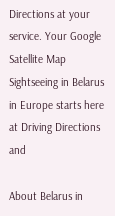Directions at your service. Your Google Satellite Map Sightseeing in Belarus in Europe starts here at Driving Directions and

About Belarus in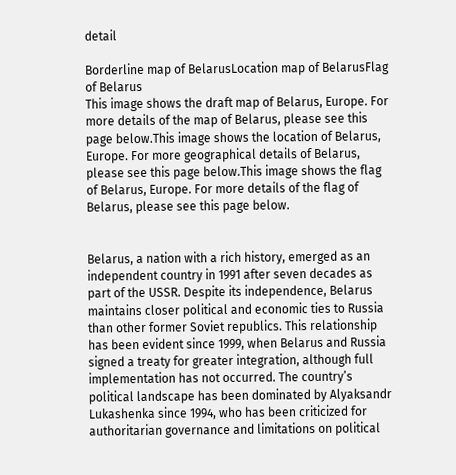detail

Borderline map of BelarusLocation map of BelarusFlag of Belarus
This image shows the draft map of Belarus, Europe. For more details of the map of Belarus, please see this page below.This image shows the location of Belarus, Europe. For more geographical details of Belarus, please see this page below.This image shows the flag of Belarus, Europe. For more details of the flag of Belarus, please see this page below.


Belarus, a nation with a rich history, emerged as an independent country in 1991 after seven decades as part of the USSR. Despite its independence, Belarus maintains closer political and economic ties to Russia than other former Soviet republics. This relationship has been evident since 1999, when Belarus and Russia signed a treaty for greater integration, although full implementation has not occurred. The country’s political landscape has been dominated by Alyaksandr Lukashenka since 1994, who has been criticized for authoritarian governance and limitations on political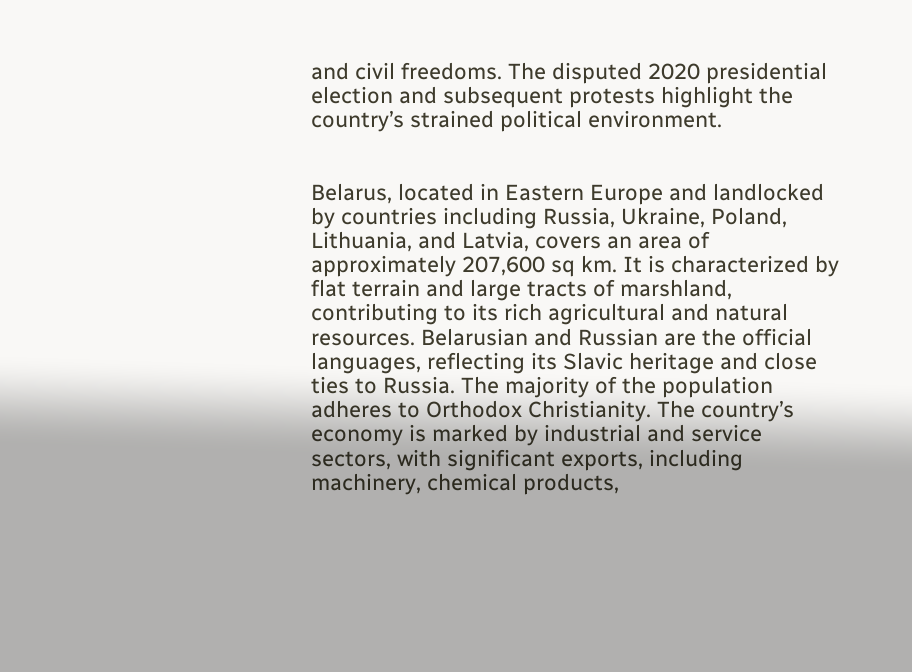and civil freedoms. The disputed 2020 presidential election and subsequent protests highlight the country’s strained political environment.


Belarus, located in Eastern Europe and landlocked by countries including Russia, Ukraine, Poland, Lithuania, and Latvia, covers an area of approximately 207,600 sq km. It is characterized by flat terrain and large tracts of marshland, contributing to its rich agricultural and natural resources. Belarusian and Russian are the official languages, reflecting its Slavic heritage and close ties to Russia. The majority of the population adheres to Orthodox Christianity. The country’s economy is marked by industrial and service sectors, with significant exports, including machinery, chemical products,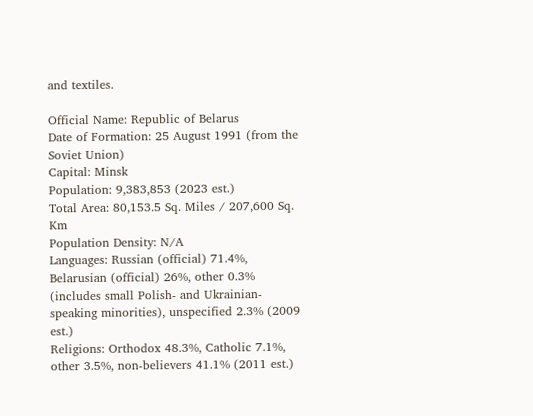and textiles.

Official Name: Republic of Belarus
Date of Formation: 25 August 1991 (from the Soviet Union)
Capital: Minsk
Population: 9,383,853 (2023 est.)
Total Area: 80,153.5 Sq. Miles / 207,600 Sq. Km
Population Density: N/A
Languages: Russian (official) 71.4%, Belarusian (official) 26%, other 0.3% (includes small Polish- and Ukrainian-speaking minorities), unspecified 2.3% (2009 est.)
Religions: Orthodox 48.3%, Catholic 7.1%, other 3.5%, non-believers 41.1% (2011 est.)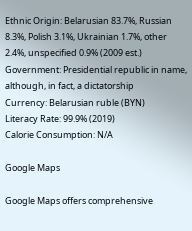Ethnic Origin: Belarusian 83.7%, Russian 8.3%, Polish 3.1%, Ukrainian 1.7%, other 2.4%, unspecified 0.9% (2009 est.)
Government: Presidential republic in name, although, in fact, a dictatorship
Currency: Belarusian ruble (BYN)
Literacy Rate: 99.9% (2019)
Calorie Consumption: N/A

Google Maps

Google Maps offers comprehensive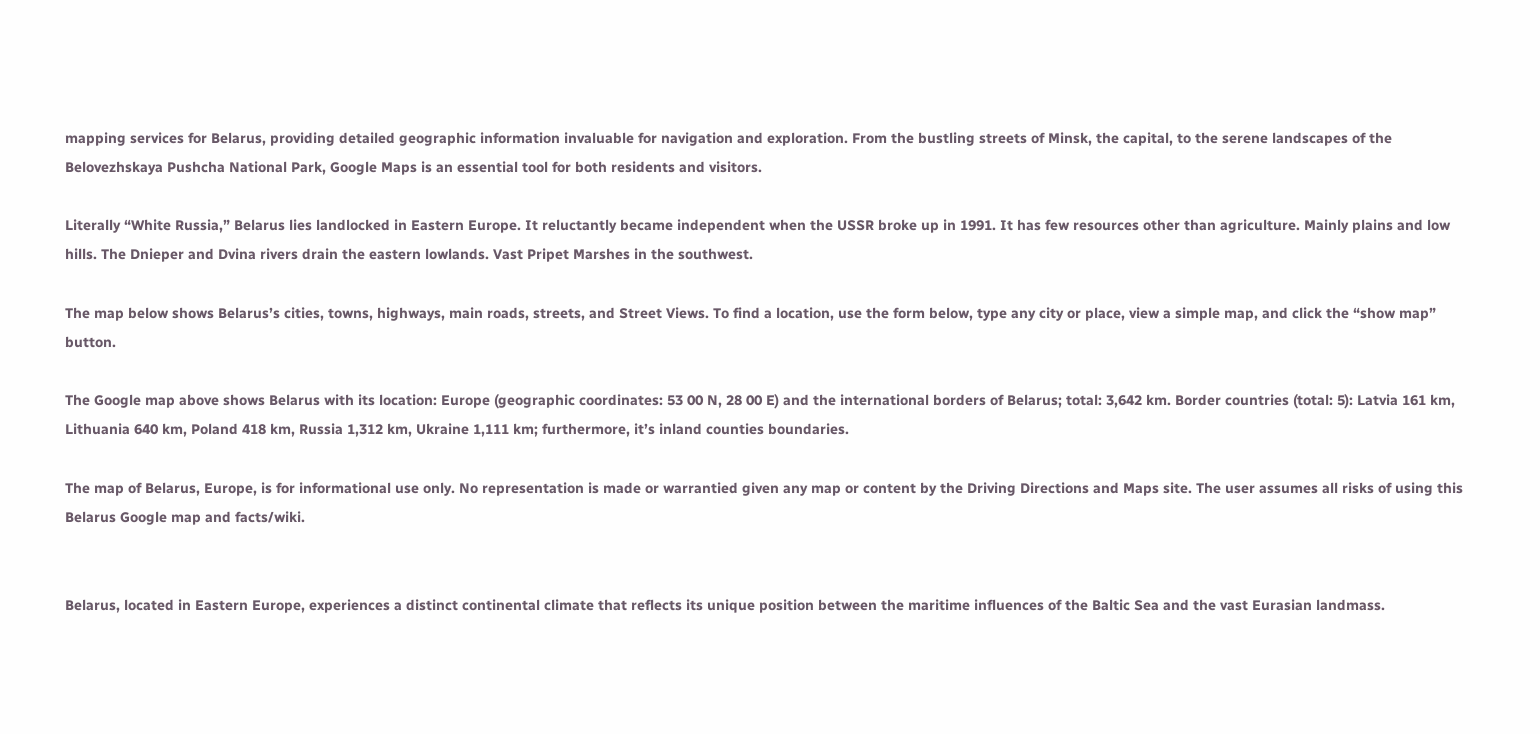mapping services for Belarus, providing detailed geographic information invaluable for navigation and exploration. From the bustling streets of Minsk, the capital, to the serene landscapes of the Belovezhskaya Pushcha National Park, Google Maps is an essential tool for both residents and visitors.

Literally “White Russia,” Belarus lies landlocked in Eastern Europe. It reluctantly became independent when the USSR broke up in 1991. It has few resources other than agriculture. Mainly plains and low hills. The Dnieper and Dvina rivers drain the eastern lowlands. Vast Pripet Marshes in the southwest.

The map below shows Belarus’s cities, towns, highways, main roads, streets, and Street Views. To find a location, use the form below, type any city or place, view a simple map, and click the “show map” button.

The Google map above shows Belarus with its location: Europe (geographic coordinates: 53 00 N, 28 00 E) and the international borders of Belarus; total: 3,642 km. Border countries (total: 5): Latvia 161 km, Lithuania 640 km, Poland 418 km, Russia 1,312 km, Ukraine 1,111 km; furthermore, it’s inland counties boundaries.

The map of Belarus, Europe, is for informational use only. No representation is made or warrantied given any map or content by the Driving Directions and Maps site. The user assumes all risks of using this Belarus Google map and facts/wiki.


Belarus, located in Eastern Europe, experiences a distinct continental climate that reflects its unique position between the maritime influences of the Baltic Sea and the vast Eurasian landmass.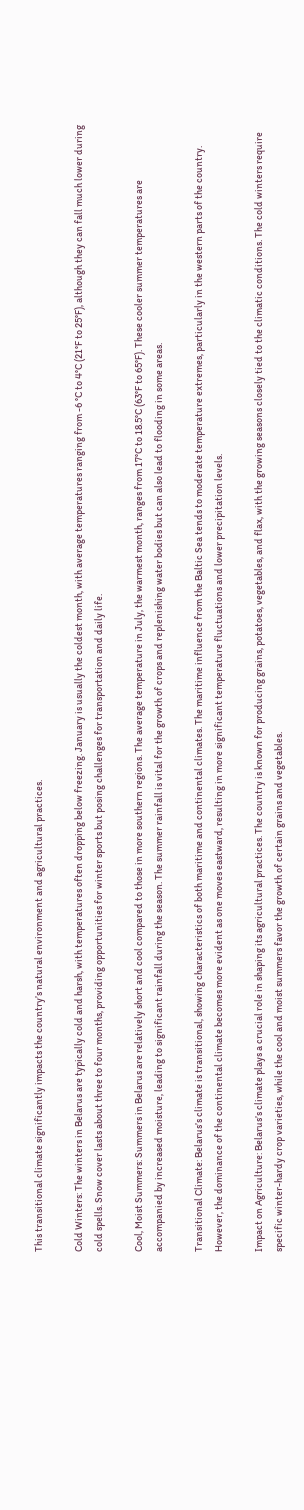This transitional climate significantly impacts the country’s natural environment and agricultural practices.

Cold Winters: The winters in Belarus are typically cold and harsh, with temperatures often dropping below freezing. January is usually the coldest month, with average temperatures ranging from -6 °C to 4°C (21°F to 25°F), although they can fall much lower during cold spells. Snow cover lasts about three to four months, providing opportunities for winter sports but posing challenges for transportation and daily life.

Cool, Moist Summers: Summers in Belarus are relatively short and cool compared to those in more southern regions. The average temperature in July, the warmest month, ranges from 17°C to 18.5°C (63°F to 65°F). These cooler summer temperatures are accompanied by increased moisture, leading to significant rainfall during the season. The summer rainfall is vital for the growth of crops and replenishing water bodies but can also lead to flooding in some areas.

Transitional Climate: Belarus’s climate is transitional, showing characteristics of both maritime and continental climates. The maritime influence from the Baltic Sea tends to moderate temperature extremes, particularly in the western parts of the country. However, the dominance of the continental climate becomes more evident as one moves eastward, resulting in more significant temperature fluctuations and lower precipitation levels.

Impact on Agriculture: Belarus’s climate plays a crucial role in shaping its agricultural practices. The country is known for producing grains, potatoes, vegetables, and flax, with the growing seasons closely tied to the climatic conditions. The cold winters require specific winter-hardy crop varieties, while the cool and moist summers favor the growth of certain grains and vegetables.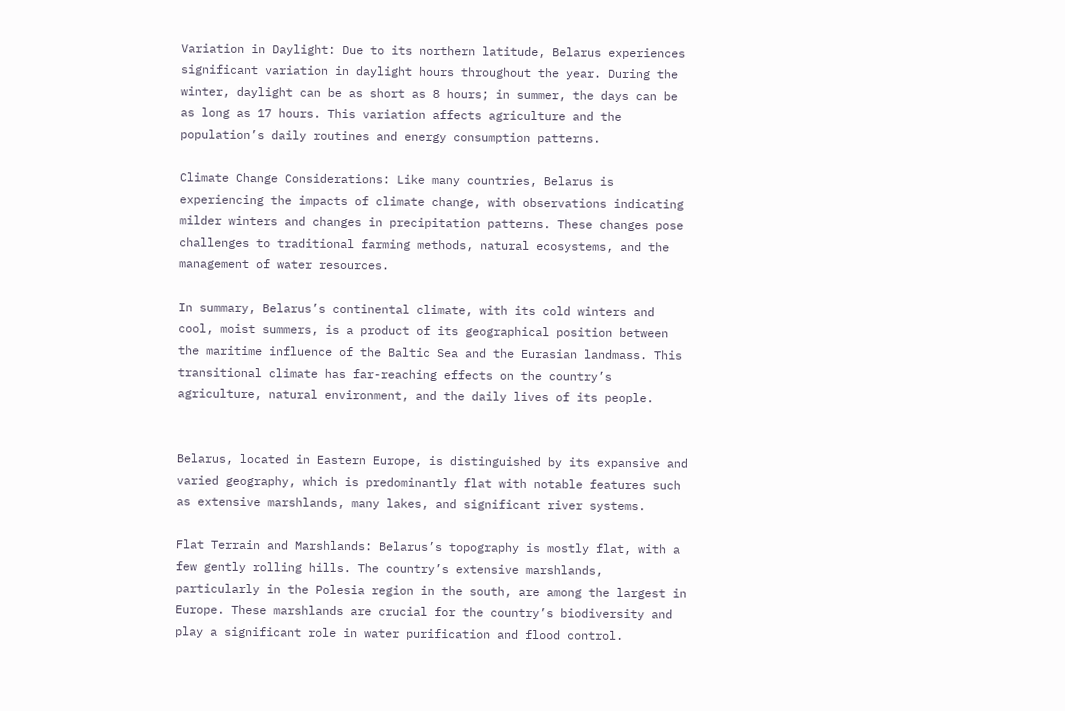Variation in Daylight: Due to its northern latitude, Belarus experiences significant variation in daylight hours throughout the year. During the winter, daylight can be as short as 8 hours; in summer, the days can be as long as 17 hours. This variation affects agriculture and the population’s daily routines and energy consumption patterns.

Climate Change Considerations: Like many countries, Belarus is experiencing the impacts of climate change, with observations indicating milder winters and changes in precipitation patterns. These changes pose challenges to traditional farming methods, natural ecosystems, and the management of water resources.

In summary, Belarus’s continental climate, with its cold winters and cool, moist summers, is a product of its geographical position between the maritime influence of the Baltic Sea and the Eurasian landmass. This transitional climate has far-reaching effects on the country’s agriculture, natural environment, and the daily lives of its people.


Belarus, located in Eastern Europe, is distinguished by its expansive and varied geography, which is predominantly flat with notable features such as extensive marshlands, many lakes, and significant river systems.

Flat Terrain and Marshlands: Belarus’s topography is mostly flat, with a few gently rolling hills. The country’s extensive marshlands, particularly in the Polesia region in the south, are among the largest in Europe. These marshlands are crucial for the country’s biodiversity and play a significant role in water purification and flood control.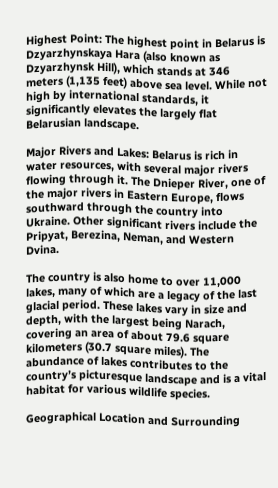Highest Point: The highest point in Belarus is Dzyarzhynskaya Hara (also known as Dzyarzhynsk Hill), which stands at 346 meters (1,135 feet) above sea level. While not high by international standards, it significantly elevates the largely flat Belarusian landscape.

Major Rivers and Lakes: Belarus is rich in water resources, with several major rivers flowing through it. The Dnieper River, one of the major rivers in Eastern Europe, flows southward through the country into Ukraine. Other significant rivers include the Pripyat, Berezina, Neman, and Western Dvina.

The country is also home to over 11,000 lakes, many of which are a legacy of the last glacial period. These lakes vary in size and depth, with the largest being Narach, covering an area of about 79.6 square kilometers (30.7 square miles). The abundance of lakes contributes to the country’s picturesque landscape and is a vital habitat for various wildlife species.

Geographical Location and Surrounding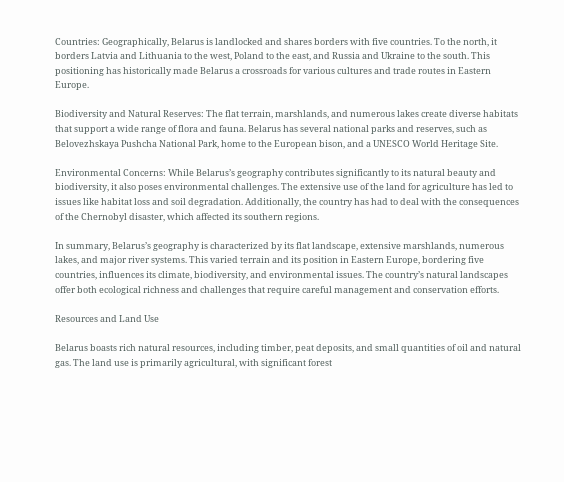Countries: Geographically, Belarus is landlocked and shares borders with five countries. To the north, it borders Latvia and Lithuania to the west, Poland to the east, and Russia and Ukraine to the south. This positioning has historically made Belarus a crossroads for various cultures and trade routes in Eastern Europe.

Biodiversity and Natural Reserves: The flat terrain, marshlands, and numerous lakes create diverse habitats that support a wide range of flora and fauna. Belarus has several national parks and reserves, such as Belovezhskaya Pushcha National Park, home to the European bison, and a UNESCO World Heritage Site.

Environmental Concerns: While Belarus’s geography contributes significantly to its natural beauty and biodiversity, it also poses environmental challenges. The extensive use of the land for agriculture has led to issues like habitat loss and soil degradation. Additionally, the country has had to deal with the consequences of the Chernobyl disaster, which affected its southern regions.

In summary, Belarus’s geography is characterized by its flat landscape, extensive marshlands, numerous lakes, and major river systems. This varied terrain and its position in Eastern Europe, bordering five countries, influences its climate, biodiversity, and environmental issues. The country’s natural landscapes offer both ecological richness and challenges that require careful management and conservation efforts.

Resources and Land Use

Belarus boasts rich natural resources, including timber, peat deposits, and small quantities of oil and natural gas. The land use is primarily agricultural, with significant forest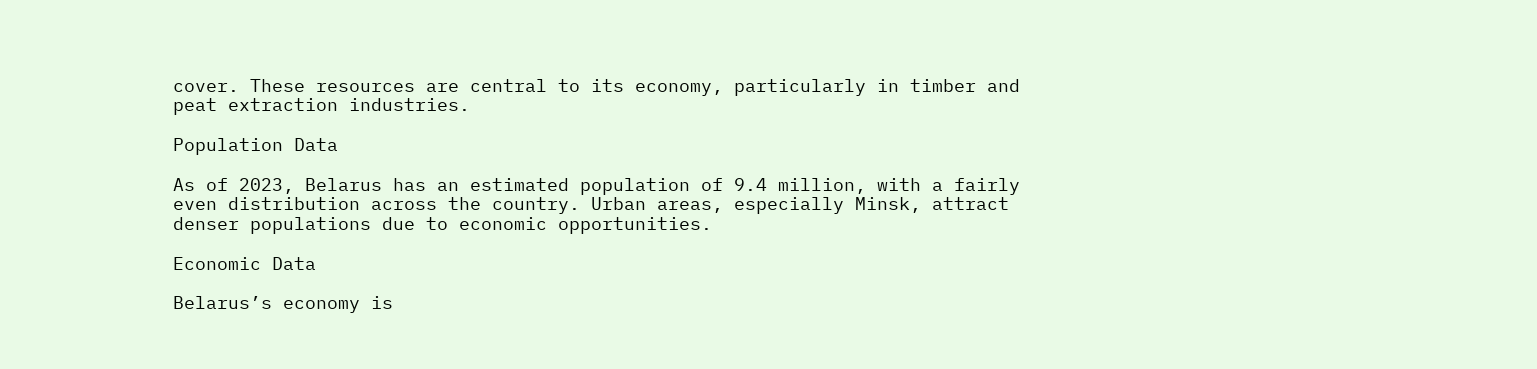cover. These resources are central to its economy, particularly in timber and peat extraction industries.

Population Data

As of 2023, Belarus has an estimated population of 9.4 million, with a fairly even distribution across the country. Urban areas, especially Minsk, attract denser populations due to economic opportunities.

Economic Data

Belarus’s economy is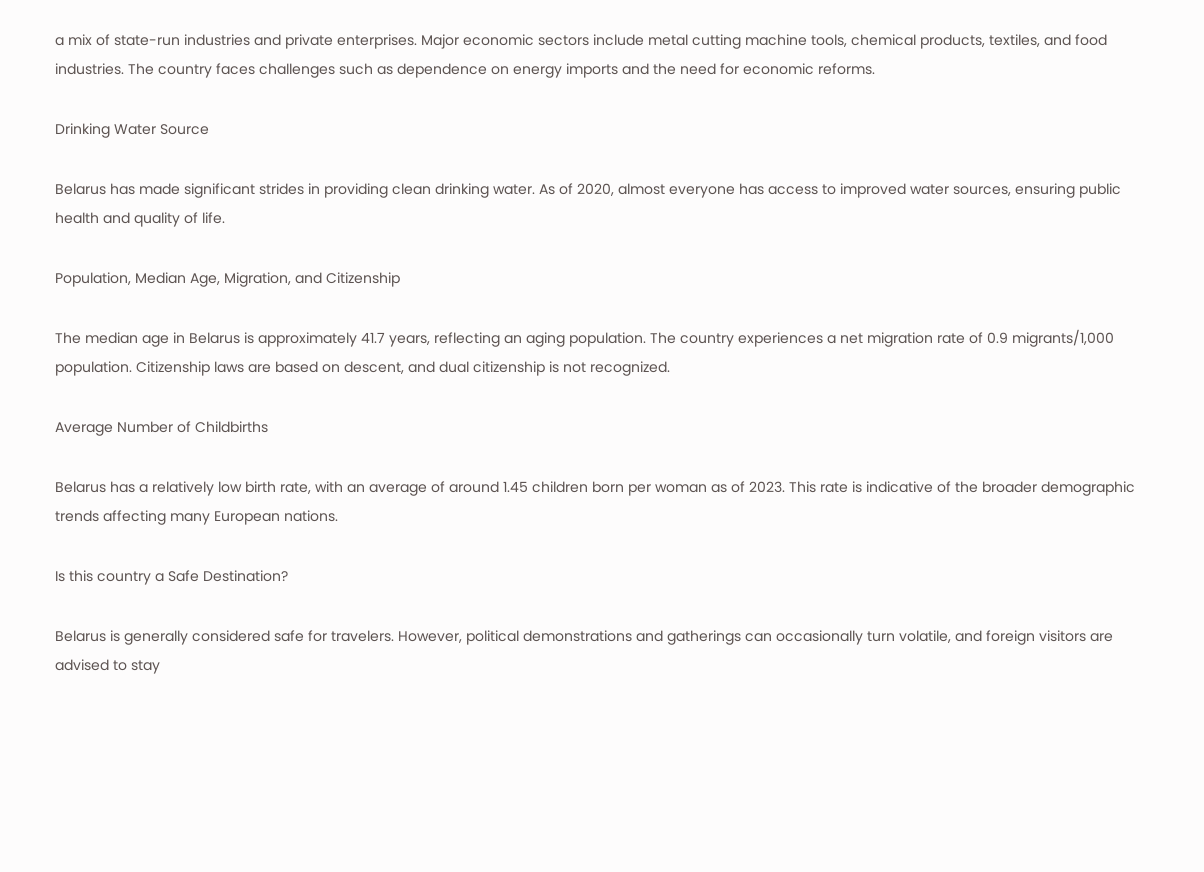a mix of state-run industries and private enterprises. Major economic sectors include metal cutting machine tools, chemical products, textiles, and food industries. The country faces challenges such as dependence on energy imports and the need for economic reforms.

Drinking Water Source

Belarus has made significant strides in providing clean drinking water. As of 2020, almost everyone has access to improved water sources, ensuring public health and quality of life.

Population, Median Age, Migration, and Citizenship

The median age in Belarus is approximately 41.7 years, reflecting an aging population. The country experiences a net migration rate of 0.9 migrants/1,000 population. Citizenship laws are based on descent, and dual citizenship is not recognized.

Average Number of Childbirths

Belarus has a relatively low birth rate, with an average of around 1.45 children born per woman as of 2023. This rate is indicative of the broader demographic trends affecting many European nations.

Is this country a Safe Destination?

Belarus is generally considered safe for travelers. However, political demonstrations and gatherings can occasionally turn volatile, and foreign visitors are advised to stay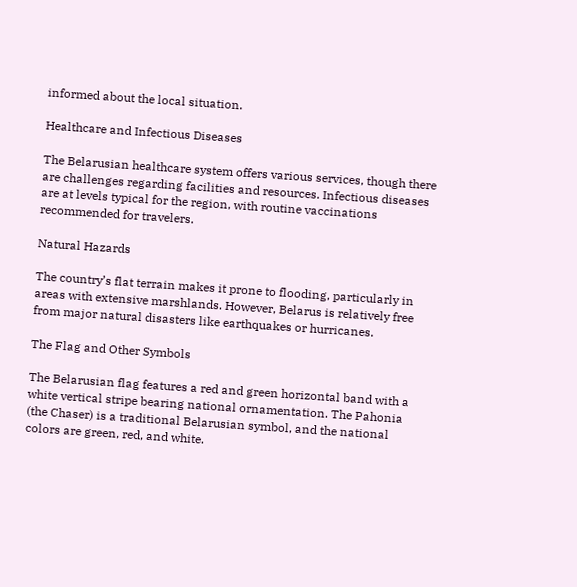informed about the local situation.

Healthcare and Infectious Diseases

The Belarusian healthcare system offers various services, though there are challenges regarding facilities and resources. Infectious diseases are at levels typical for the region, with routine vaccinations recommended for travelers.

Natural Hazards

The country’s flat terrain makes it prone to flooding, particularly in areas with extensive marshlands. However, Belarus is relatively free from major natural disasters like earthquakes or hurricanes.

The Flag and Other Symbols

The Belarusian flag features a red and green horizontal band with a white vertical stripe bearing national ornamentation. The Pahonia (the Chaser) is a traditional Belarusian symbol, and the national colors are green, red, and white.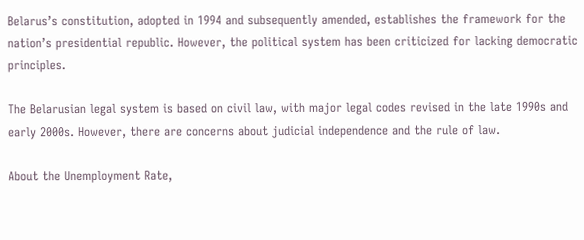Belarus’s constitution, adopted in 1994 and subsequently amended, establishes the framework for the nation’s presidential republic. However, the political system has been criticized for lacking democratic principles.

The Belarusian legal system is based on civil law, with major legal codes revised in the late 1990s and early 2000s. However, there are concerns about judicial independence and the rule of law.

About the Unemployment Rate,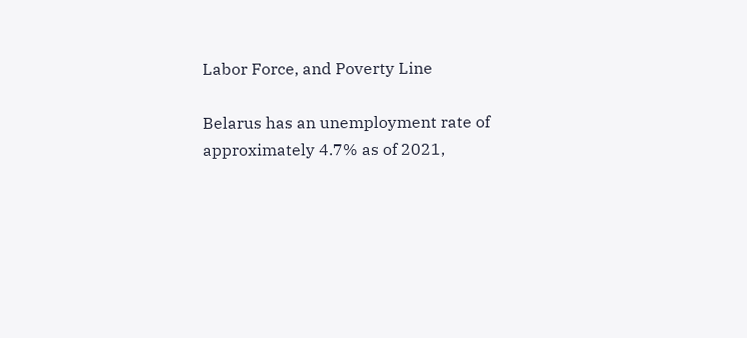Labor Force, and Poverty Line

Belarus has an unemployment rate of approximately 4.7% as of 2021,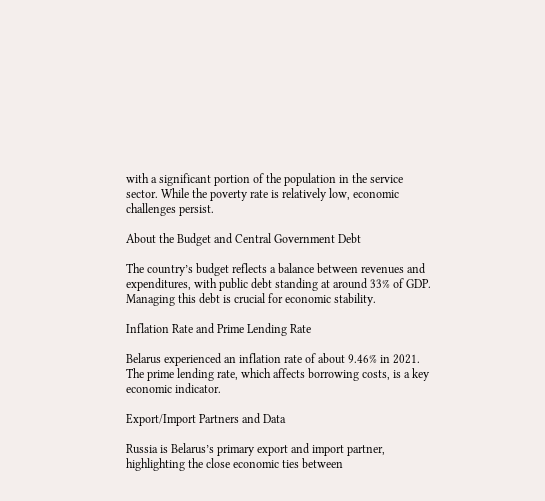with a significant portion of the population in the service sector. While the poverty rate is relatively low, economic challenges persist.

About the Budget and Central Government Debt

The country’s budget reflects a balance between revenues and expenditures, with public debt standing at around 33% of GDP. Managing this debt is crucial for economic stability.

Inflation Rate and Prime Lending Rate

Belarus experienced an inflation rate of about 9.46% in 2021. The prime lending rate, which affects borrowing costs, is a key economic indicator.

Export/Import Partners and Data

Russia is Belarus’s primary export and import partner, highlighting the close economic ties between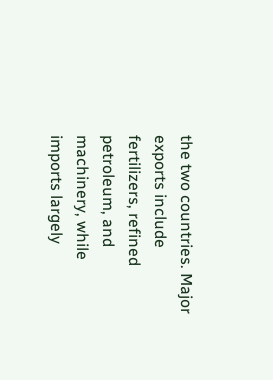the two countries. Major exports include fertilizers, refined petroleum, and machinery, while imports largely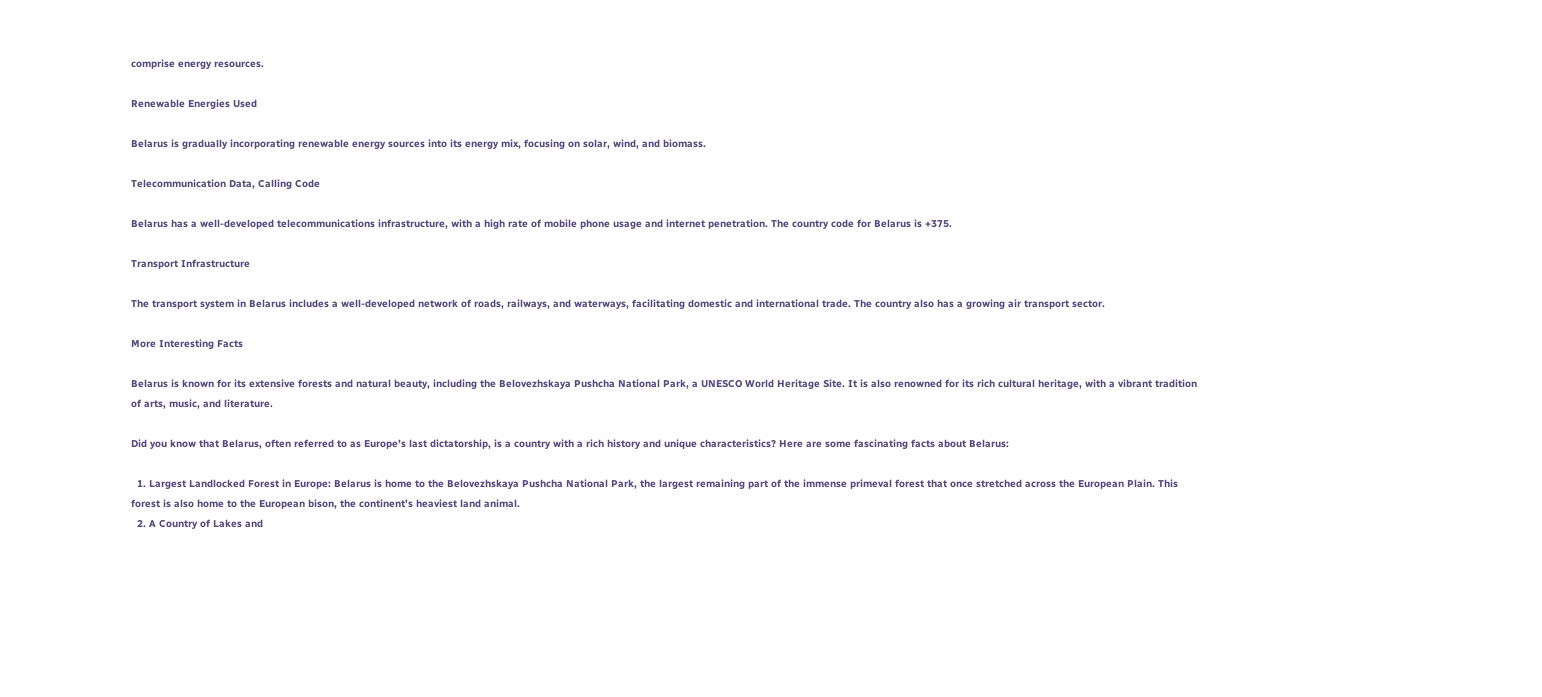comprise energy resources.

Renewable Energies Used

Belarus is gradually incorporating renewable energy sources into its energy mix, focusing on solar, wind, and biomass.

Telecommunication Data, Calling Code

Belarus has a well-developed telecommunications infrastructure, with a high rate of mobile phone usage and internet penetration. The country code for Belarus is +375.

Transport Infrastructure

The transport system in Belarus includes a well-developed network of roads, railways, and waterways, facilitating domestic and international trade. The country also has a growing air transport sector.

More Interesting Facts

Belarus is known for its extensive forests and natural beauty, including the Belovezhskaya Pushcha National Park, a UNESCO World Heritage Site. It is also renowned for its rich cultural heritage, with a vibrant tradition of arts, music, and literature.

Did you know that Belarus, often referred to as Europe’s last dictatorship, is a country with a rich history and unique characteristics? Here are some fascinating facts about Belarus:

  1. Largest Landlocked Forest in Europe: Belarus is home to the Belovezhskaya Pushcha National Park, the largest remaining part of the immense primeval forest that once stretched across the European Plain. This forest is also home to the European bison, the continent’s heaviest land animal.
  2. A Country of Lakes and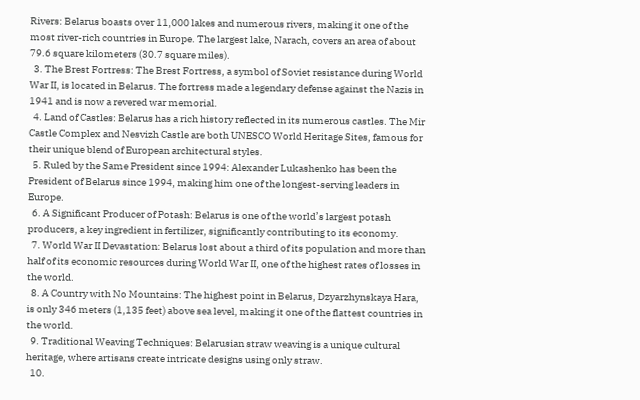Rivers: Belarus boasts over 11,000 lakes and numerous rivers, making it one of the most river-rich countries in Europe. The largest lake, Narach, covers an area of about 79.6 square kilometers (30.7 square miles).
  3. The Brest Fortress: The Brest Fortress, a symbol of Soviet resistance during World War II, is located in Belarus. The fortress made a legendary defense against the Nazis in 1941 and is now a revered war memorial.
  4. Land of Castles: Belarus has a rich history reflected in its numerous castles. The Mir Castle Complex and Nesvizh Castle are both UNESCO World Heritage Sites, famous for their unique blend of European architectural styles.
  5. Ruled by the Same President since 1994: Alexander Lukashenko has been the President of Belarus since 1994, making him one of the longest-serving leaders in Europe.
  6. A Significant Producer of Potash: Belarus is one of the world’s largest potash producers, a key ingredient in fertilizer, significantly contributing to its economy.
  7. World War II Devastation: Belarus lost about a third of its population and more than half of its economic resources during World War II, one of the highest rates of losses in the world.
  8. A Country with No Mountains: The highest point in Belarus, Dzyarzhynskaya Hara, is only 346 meters (1,135 feet) above sea level, making it one of the flattest countries in the world.
  9. Traditional Weaving Techniques: Belarusian straw weaving is a unique cultural heritage, where artisans create intricate designs using only straw.
  10.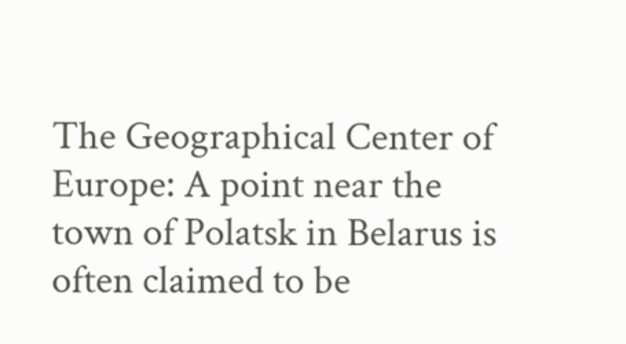The Geographical Center of Europe: A point near the town of Polatsk in Belarus is often claimed to be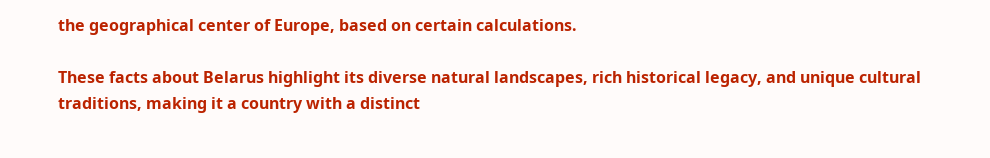the geographical center of Europe, based on certain calculations.

These facts about Belarus highlight its diverse natural landscapes, rich historical legacy, and unique cultural traditions, making it a country with a distinct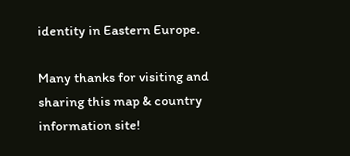identity in Eastern Europe.

Many thanks for visiting and sharing this map & country information site!